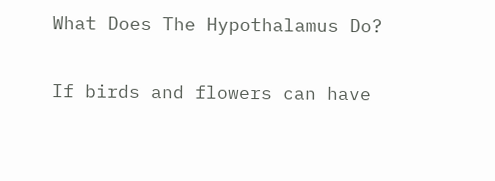What Does The Hypothalamus Do?

If birds and flowers can have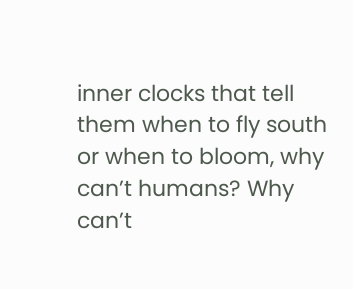inner clocks that tell them when to fly south or when to bloom, why can’t humans? Why can’t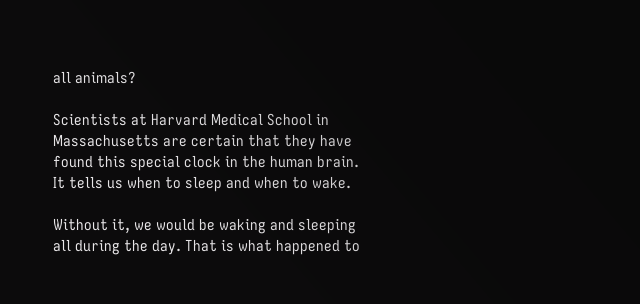all animals?

Scientists at Harvard Medical School in Massachusetts are certain that they have found this special clock in the human brain. It tells us when to sleep and when to wake.

Without it, we would be waking and sleeping all during the day. That is what happened to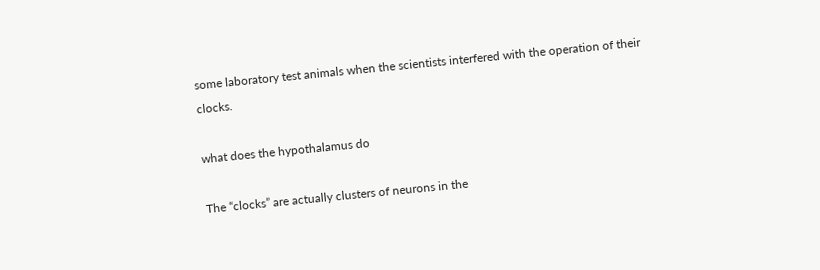some laboratory test animals when the scientists interfered with the operation of their clocks.

what does the hypothalamus do

The “clocks” are actually clusters of neurons in the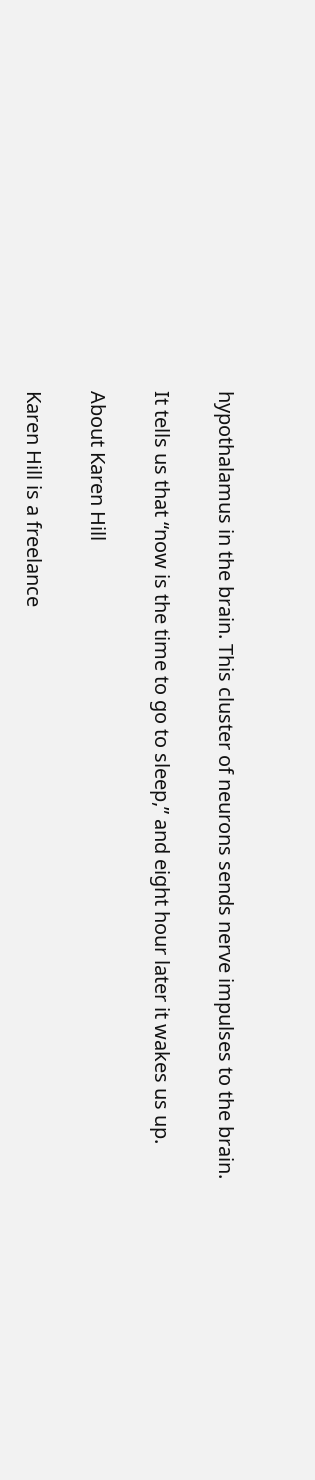hypothalamus in the brain. This cluster of neurons sends nerve impulses to the brain.

It tells us that “now is the time to go to sleep,” and eight hour later it wakes us up.

About Karen Hill

Karen Hill is a freelance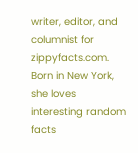writer, editor, and columnist for zippyfacts.com. Born in New York, she loves interesting random facts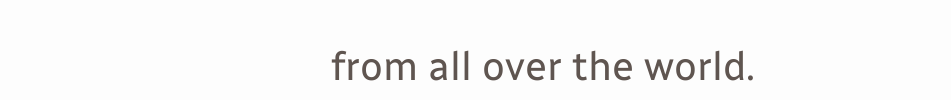from all over the world.